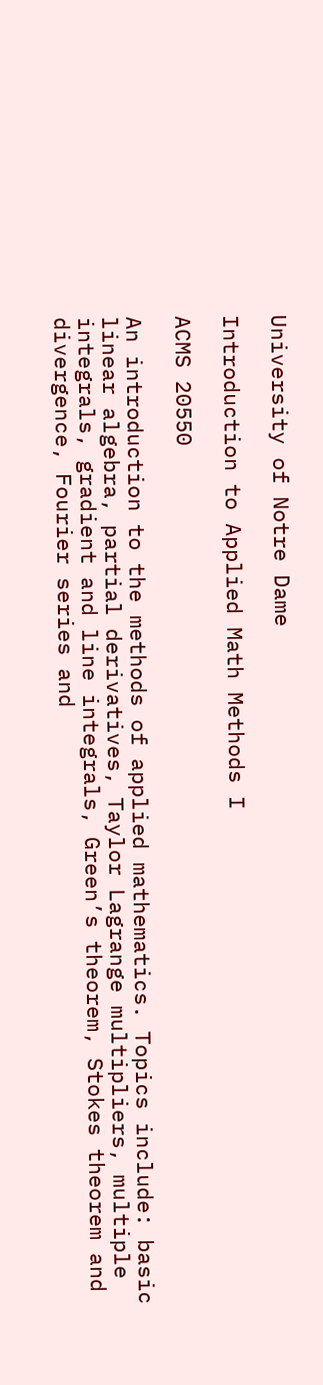University of Notre Dame

Introduction to Applied Math Methods I

ACMS 20550

An introduction to the methods of applied mathematics. Topics include: basic linear algebra, partial derivatives, Taylor Lagrange multipliers, multiple integrals, gradient and line integrals, Green’s theorem, Stokes theorem and divergence, Fourier series and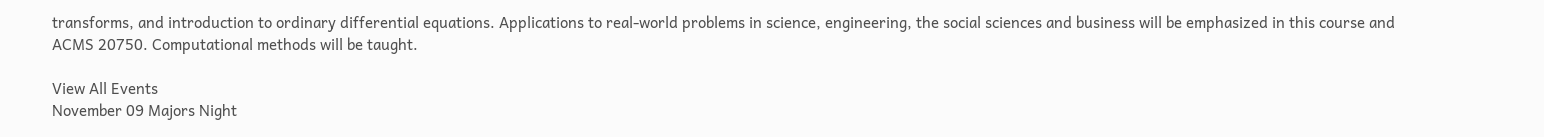transforms, and introduction to ordinary differential equations. Applications to real-world problems in science, engineering, the social sciences and business will be emphasized in this course and ACMS 20750. Computational methods will be taught.

View All Events
November 09 Majors Night